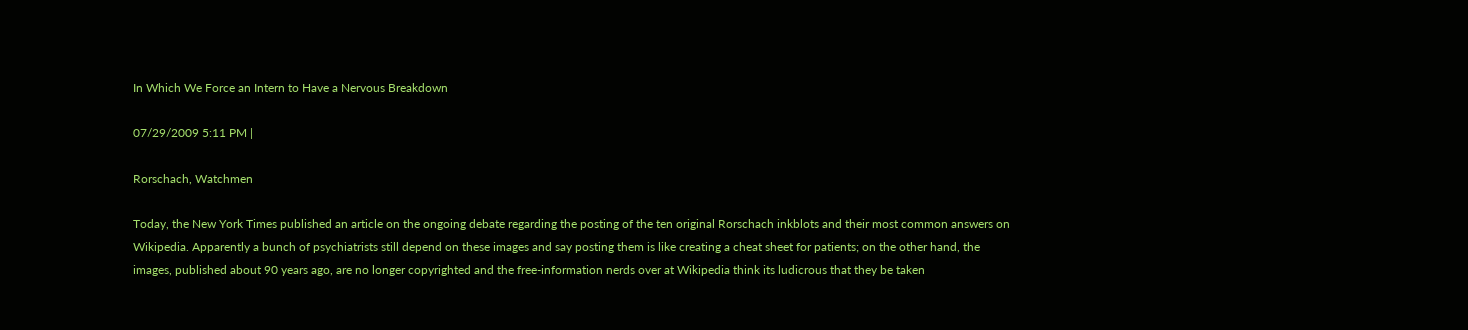In Which We Force an Intern to Have a Nervous Breakdown

07/29/2009 5:11 PM |

Rorschach, Watchmen

Today, the New York Times published an article on the ongoing debate regarding the posting of the ten original Rorschach inkblots and their most common answers on Wikipedia. Apparently a bunch of psychiatrists still depend on these images and say posting them is like creating a cheat sheet for patients; on the other hand, the images, published about 90 years ago, are no longer copyrighted and the free-information nerds over at Wikipedia think its ludicrous that they be taken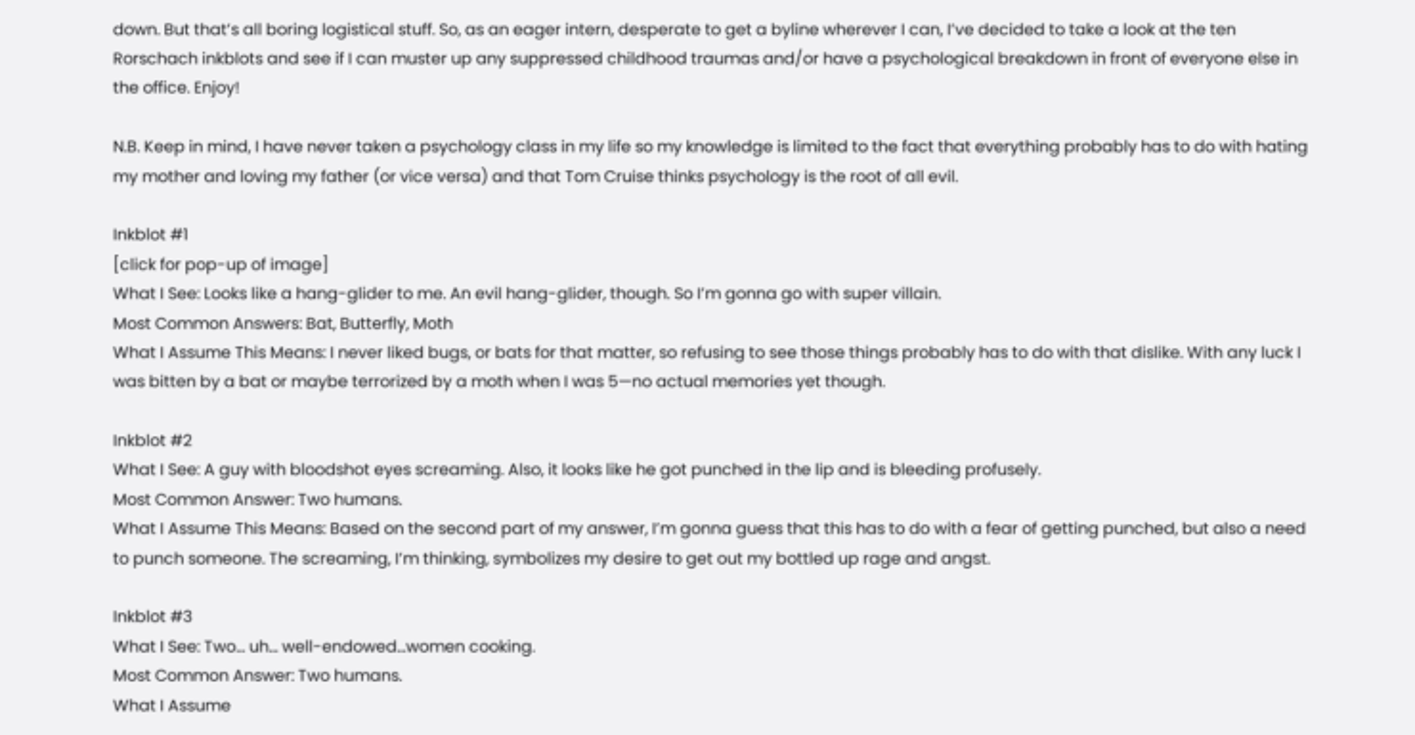down. But that’s all boring logistical stuff. So, as an eager intern, desperate to get a byline wherever I can, I’ve decided to take a look at the ten Rorschach inkblots and see if I can muster up any suppressed childhood traumas and/or have a psychological breakdown in front of everyone else in the office. Enjoy!

N.B. Keep in mind, I have never taken a psychology class in my life so my knowledge is limited to the fact that everything probably has to do with hating my mother and loving my father (or vice versa) and that Tom Cruise thinks psychology is the root of all evil.

Inkblot #1
[click for pop-up of image]
What I See: Looks like a hang-glider to me. An evil hang-glider, though. So I’m gonna go with super villain.
Most Common Answers: Bat, Butterfly, Moth
What I Assume This Means: I never liked bugs, or bats for that matter, so refusing to see those things probably has to do with that dislike. With any luck I was bitten by a bat or maybe terrorized by a moth when I was 5—no actual memories yet though.

Inkblot #2
What I See: A guy with bloodshot eyes screaming. Also, it looks like he got punched in the lip and is bleeding profusely.
Most Common Answer: Two humans.
What I Assume This Means: Based on the second part of my answer, I’m gonna guess that this has to do with a fear of getting punched, but also a need to punch someone. The screaming, I’m thinking, symbolizes my desire to get out my bottled up rage and angst.

Inkblot #3
What I See: Two… uh… well-endowed…women cooking.
Most Common Answer: Two humans.
What I Assume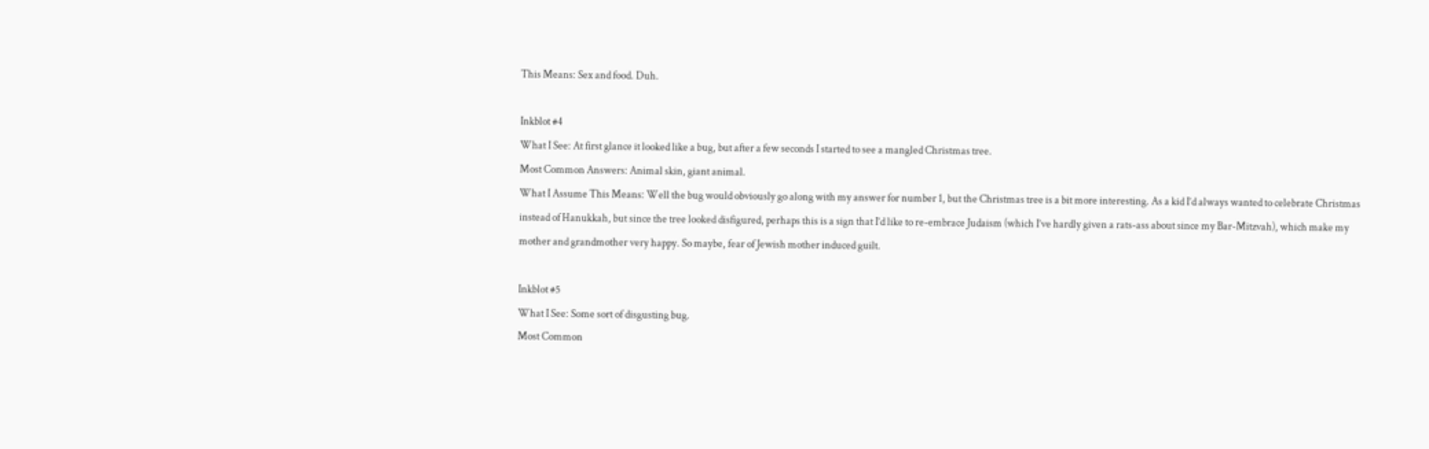This Means: Sex and food. Duh.

Inkblot #4
What I See: At first glance it looked like a bug, but after a few seconds I started to see a mangled Christmas tree.
Most Common Answers: Animal skin, giant animal.
What I Assume This Means: Well the bug would obviously go along with my answer for number 1, but the Christmas tree is a bit more interesting. As a kid I’d always wanted to celebrate Christmas instead of Hanukkah, but since the tree looked disfigured, perhaps this is a sign that I’d like to re-embrace Judaism (which I’ve hardly given a rats-ass about since my Bar-Mitzvah), which make my mother and grandmother very happy. So maybe, fear of Jewish mother induced guilt.

Inkblot #5
What I See: Some sort of disgusting bug.
Most Common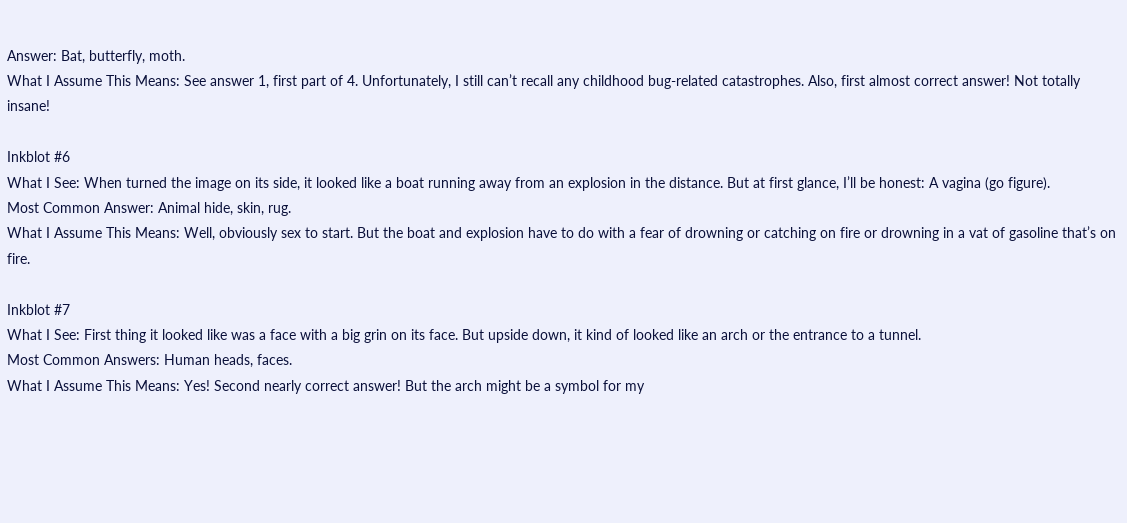Answer: Bat, butterfly, moth.
What I Assume This Means: See answer 1, first part of 4. Unfortunately, I still can’t recall any childhood bug-related catastrophes. Also, first almost correct answer! Not totally insane!

Inkblot #6
What I See: When turned the image on its side, it looked like a boat running away from an explosion in the distance. But at first glance, I’ll be honest: A vagina (go figure).
Most Common Answer: Animal hide, skin, rug.
What I Assume This Means: Well, obviously sex to start. But the boat and explosion have to do with a fear of drowning or catching on fire or drowning in a vat of gasoline that’s on fire.

Inkblot #7
What I See: First thing it looked like was a face with a big grin on its face. But upside down, it kind of looked like an arch or the entrance to a tunnel.
Most Common Answers: Human heads, faces.
What I Assume This Means: Yes! Second nearly correct answer! But the arch might be a symbol for my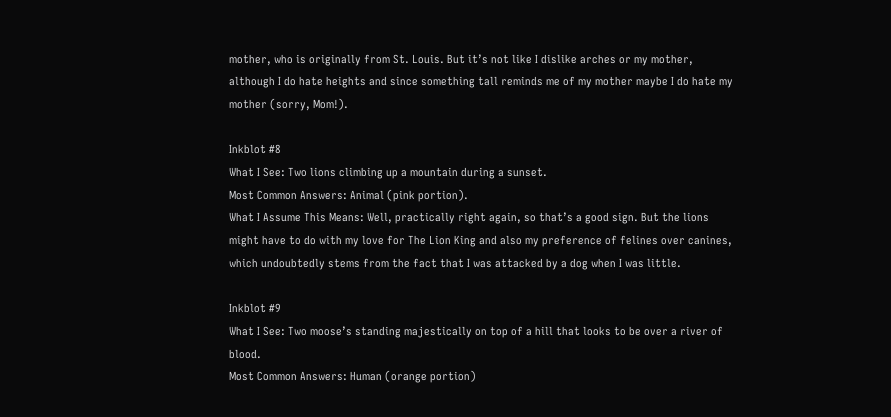mother, who is originally from St. Louis. But it’s not like I dislike arches or my mother, although I do hate heights and since something tall reminds me of my mother maybe I do hate my mother (sorry, Mom!).

Inkblot #8
What I See: Two lions climbing up a mountain during a sunset.
Most Common Answers: Animal (pink portion).
What I Assume This Means: Well, practically right again, so that’s a good sign. But the lions might have to do with my love for The Lion King and also my preference of felines over canines, which undoubtedly stems from the fact that I was attacked by a dog when I was little.

Inkblot #9
What I See: Two moose’s standing majestically on top of a hill that looks to be over a river of blood.
Most Common Answers: Human (orange portion)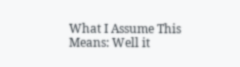What I Assume This Means: Well it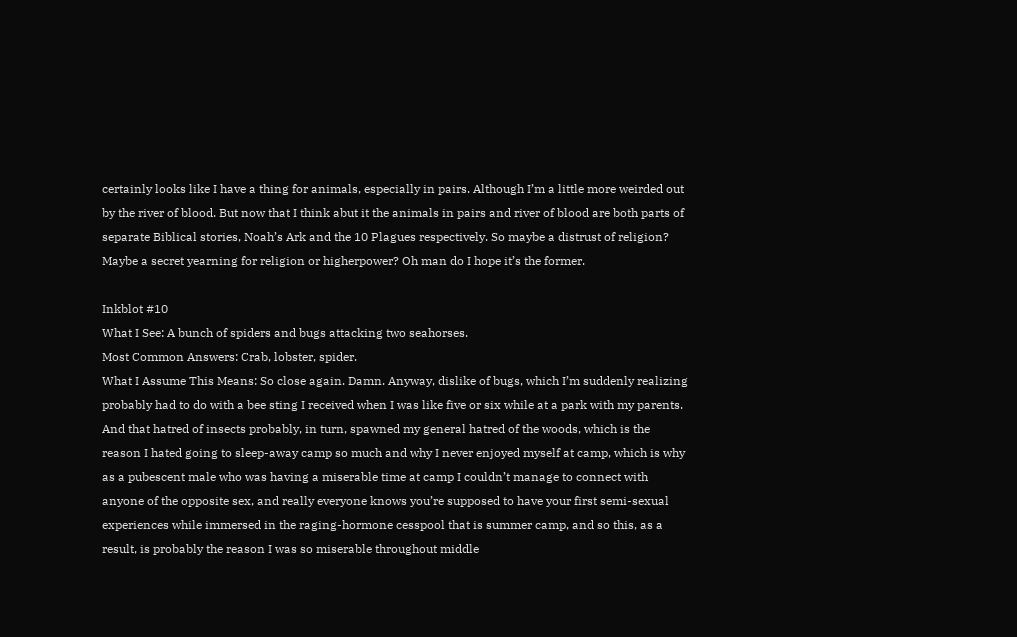certainly looks like I have a thing for animals, especially in pairs. Although I’m a little more weirded out by the river of blood. But now that I think abut it the animals in pairs and river of blood are both parts of separate Biblical stories, Noah’s Ark and the 10 Plagues respectively. So maybe a distrust of religion? Maybe a secret yearning for religion or higherpower? Oh man do I hope it’s the former.

Inkblot #10
What I See: A bunch of spiders and bugs attacking two seahorses.
Most Common Answers: Crab, lobster, spider.
What I Assume This Means: So close again. Damn. Anyway, dislike of bugs, which I’m suddenly realizing probably had to do with a bee sting I received when I was like five or six while at a park with my parents. And that hatred of insects probably, in turn, spawned my general hatred of the woods, which is the reason I hated going to sleep-away camp so much and why I never enjoyed myself at camp, which is why as a pubescent male who was having a miserable time at camp I couldn’t manage to connect with anyone of the opposite sex, and really everyone knows you’re supposed to have your first semi-sexual experiences while immersed in the raging-hormone cesspool that is summer camp, and so this, as a result, is probably the reason I was so miserable throughout middle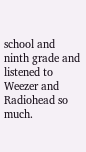school and ninth grade and listened to Weezer and Radiohead so much.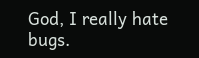God, I really hate bugs.